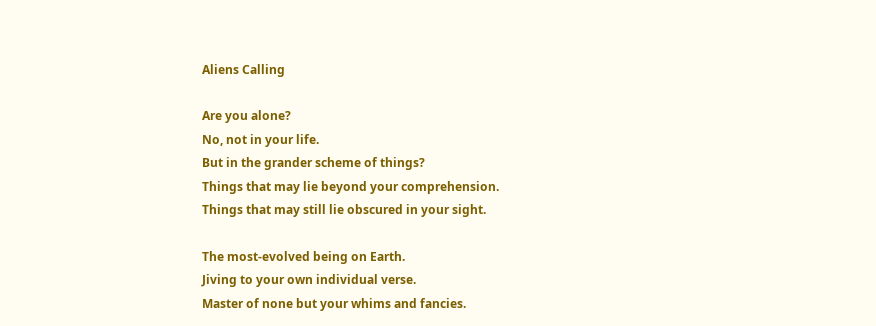Aliens Calling

Are you alone?
No, not in your life.
But in the grander scheme of things?
Things that may lie beyond your comprehension.
Things that may still lie obscured in your sight.

The most-evolved being on Earth.
Jiving to your own individual verse.
Master of none but your whims and fancies.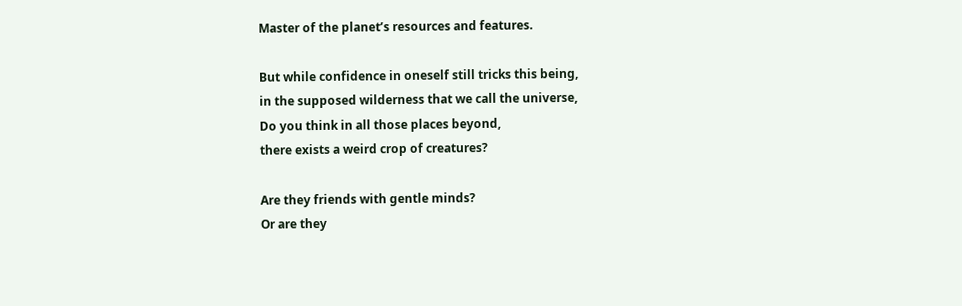Master of the planet’s resources and features.

But while confidence in oneself still tricks this being,
in the supposed wilderness that we call the universe,
Do you think in all those places beyond,
there exists a weird crop of creatures?

Are they friends with gentle minds?
Or are they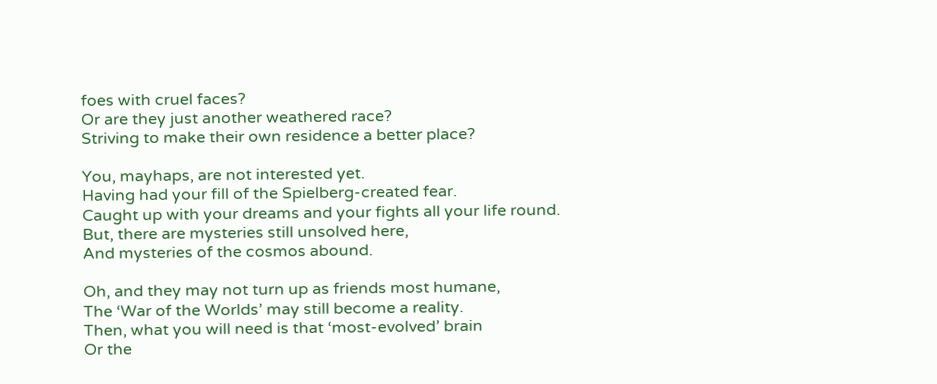foes with cruel faces?
Or are they just another weathered race?
Striving to make their own residence a better place?

You, mayhaps, are not interested yet.
Having had your fill of the Spielberg-created fear.
Caught up with your dreams and your fights all your life round.
But, there are mysteries still unsolved here,
And mysteries of the cosmos abound.

Oh, and they may not turn up as friends most humane,
The ‘War of the Worlds’ may still become a reality.
Then, what you will need is that ‘most-evolved’ brain
Or the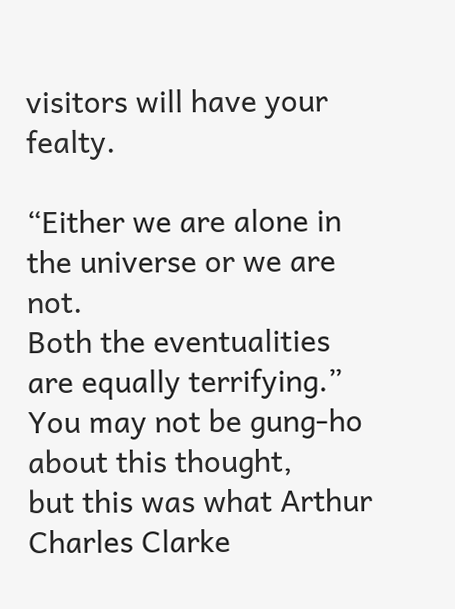visitors will have your fealty.

“Either we are alone in the universe or we are not.
Both the eventualities are equally terrifying.”
You may not be gung-ho about this thought,
but this was what Arthur Charles Clarke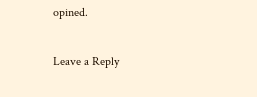opined.

Leave a Reply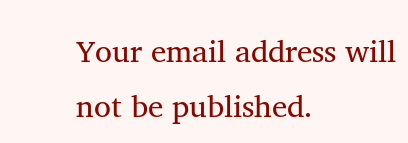Your email address will not be published.